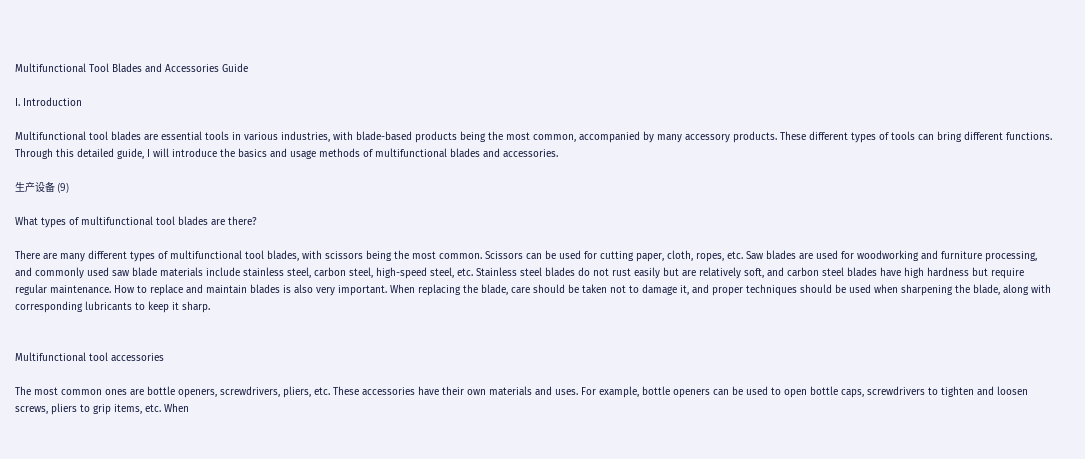Multifunctional Tool Blades and Accessories Guide

I. Introduction

Multifunctional tool blades are essential tools in various industries, with blade-based products being the most common, accompanied by many accessory products. These different types of tools can bring different functions. Through this detailed guide, I will introduce the basics and usage methods of multifunctional blades and accessories.

生产设备 (9)

What types of multifunctional tool blades are there?

There are many different types of multifunctional tool blades, with scissors being the most common. Scissors can be used for cutting paper, cloth, ropes, etc. Saw blades are used for woodworking and furniture processing, and commonly used saw blade materials include stainless steel, carbon steel, high-speed steel, etc. Stainless steel blades do not rust easily but are relatively soft, and carbon steel blades have high hardness but require regular maintenance. How to replace and maintain blades is also very important. When replacing the blade, care should be taken not to damage it, and proper techniques should be used when sharpening the blade, along with corresponding lubricants to keep it sharp.


Multifunctional tool accessories

The most common ones are bottle openers, screwdrivers, pliers, etc. These accessories have their own materials and uses. For example, bottle openers can be used to open bottle caps, screwdrivers to tighten and loosen screws, pliers to grip items, etc. When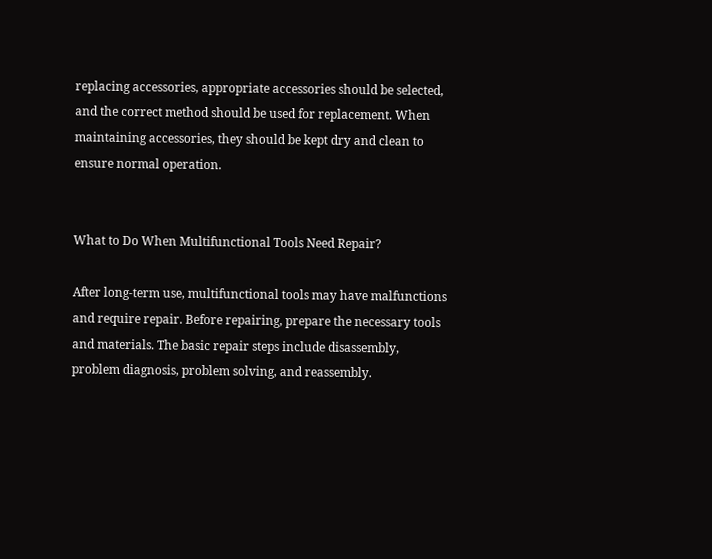replacing accessories, appropriate accessories should be selected, and the correct method should be used for replacement. When maintaining accessories, they should be kept dry and clean to ensure normal operation.


What to Do When Multifunctional Tools Need Repair?

After long-term use, multifunctional tools may have malfunctions and require repair. Before repairing, prepare the necessary tools and materials. The basic repair steps include disassembly, problem diagnosis, problem solving, and reassembly.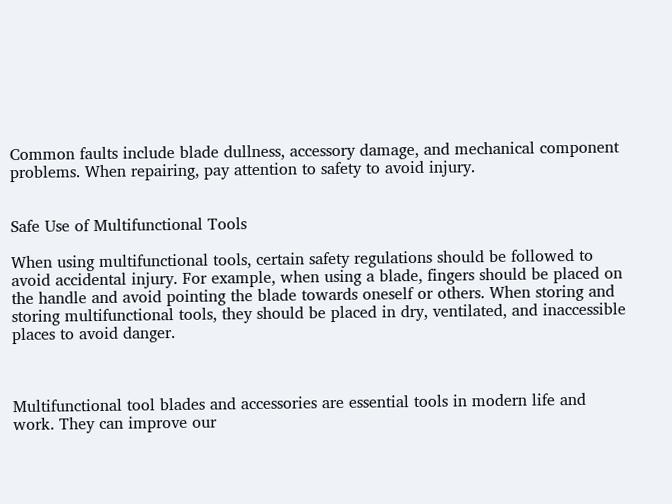Common faults include blade dullness, accessory damage, and mechanical component problems. When repairing, pay attention to safety to avoid injury.


Safe Use of Multifunctional Tools

When using multifunctional tools, certain safety regulations should be followed to avoid accidental injury. For example, when using a blade, fingers should be placed on the handle and avoid pointing the blade towards oneself or others. When storing and storing multifunctional tools, they should be placed in dry, ventilated, and inaccessible places to avoid danger.



Multifunctional tool blades and accessories are essential tools in modern life and work. They can improve our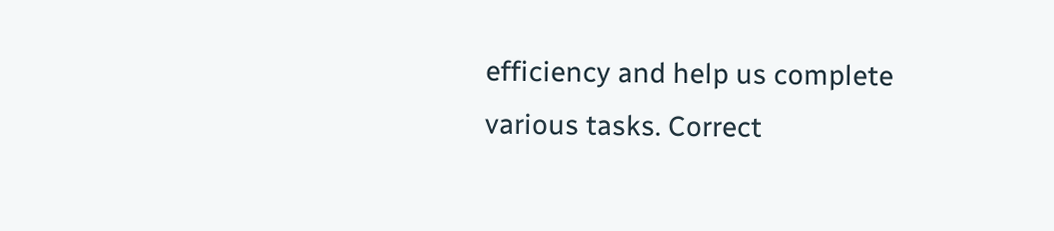efficiency and help us complete various tasks. Correct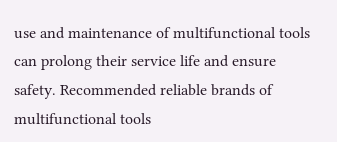use and maintenance of multifunctional tools can prolong their service life and ensure safety. Recommended reliable brands of multifunctional tools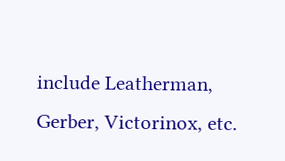include Leatherman, Gerber, Victorinox, etc.